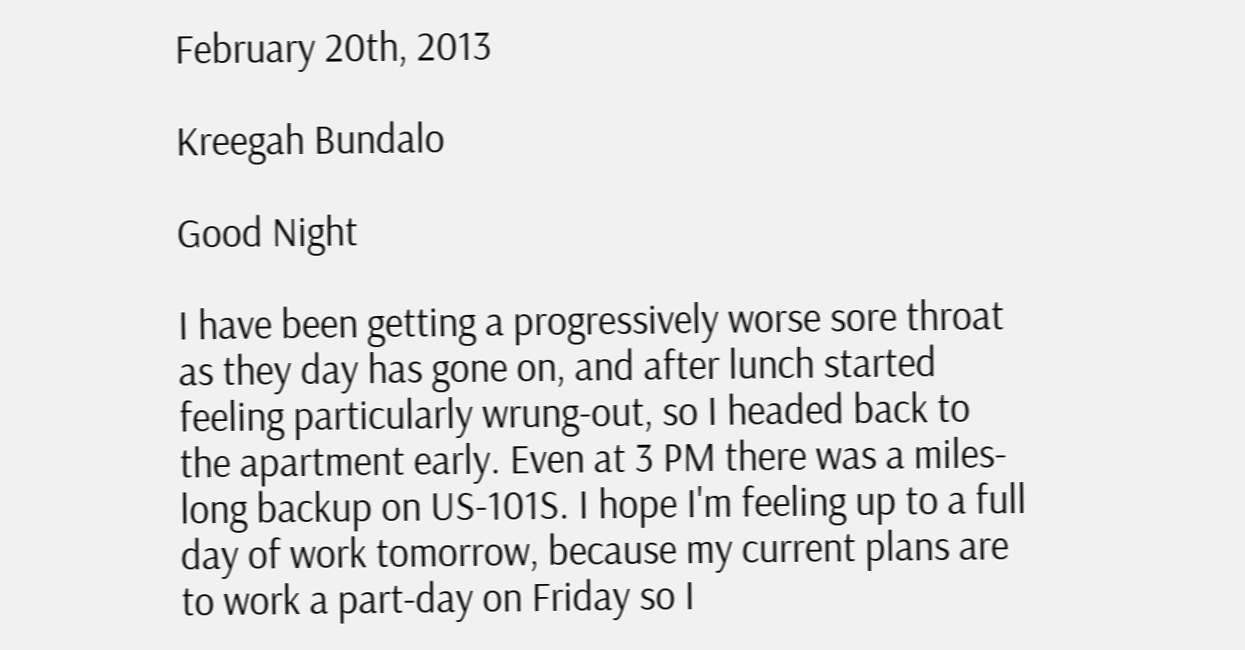February 20th, 2013

Kreegah Bundalo

Good Night

I have been getting a progressively worse sore throat as they day has gone on, and after lunch started feeling particularly wrung-out, so I headed back to the apartment early. Even at 3 PM there was a miles-long backup on US-101S. I hope I'm feeling up to a full day of work tomorrow, because my current plans are to work a part-day on Friday so I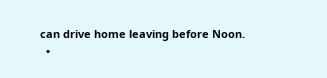can drive home leaving before Noon.
  •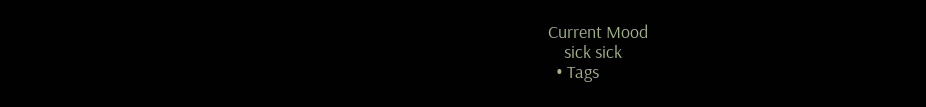Current Mood
    sick sick
  • Tags